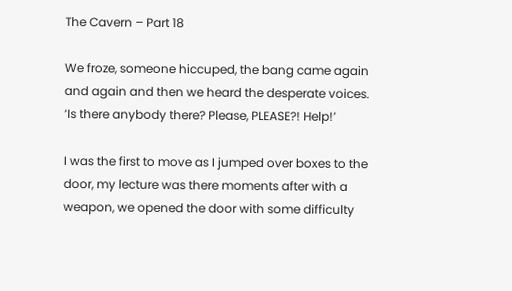The Cavern – Part 18

We froze, someone hiccuped, the bang came again and again and then we heard the desperate voices. ‘Is there anybody there? Please, PLEASE?! Help!’

I was the first to move as I jumped over boxes to the door, my lecture was there moments after with a weapon, we opened the door with some difficulty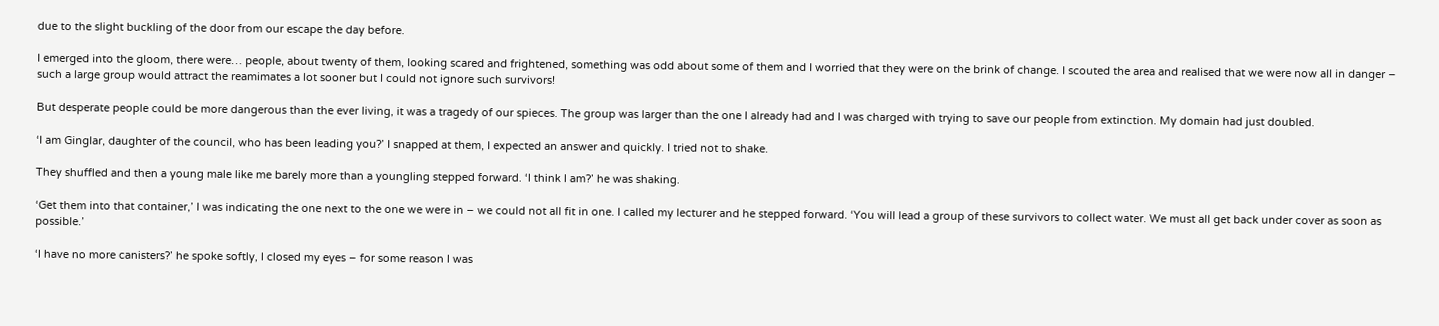due to the slight buckling of the door from our escape the day before.

I emerged into the gloom, there were… people, about twenty of them, looking scared and frightened, something was odd about some of them and I worried that they were on the brink of change. I scouted the area and realised that we were now all in danger – such a large group would attract the reamimates a lot sooner but I could not ignore such survivors!

But desperate people could be more dangerous than the ever living, it was a tragedy of our spieces. The group was larger than the one I already had and I was charged with trying to save our people from extinction. My domain had just doubled.

‘I am Ginglar, daughter of the council, who has been leading you?’ I snapped at them, I expected an answer and quickly. I tried not to shake.

They shuffled and then a young male like me barely more than a youngling stepped forward. ‘I think I am?’ he was shaking.

‘Get them into that container,’ I was indicating the one next to the one we were in – we could not all fit in one. I called my lecturer and he stepped forward. ‘You will lead a group of these survivors to collect water. We must all get back under cover as soon as possible.’

‘I have no more canisters?’ he spoke softly, I closed my eyes – for some reason I was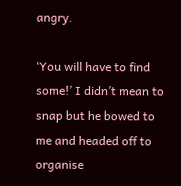angry.

‘You will have to find some!’ I didn’t mean to snap but he bowed to me and headed off to organise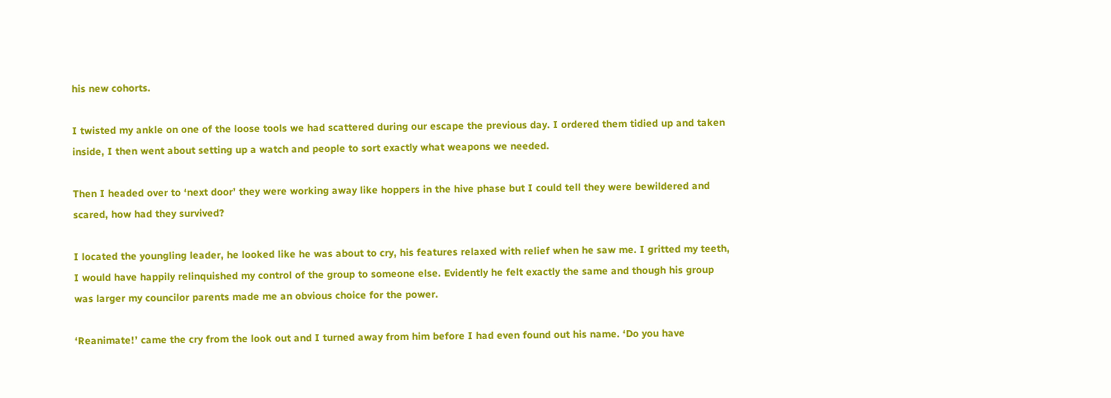his new cohorts.

I twisted my ankle on one of the loose tools we had scattered during our escape the previous day. I ordered them tidied up and taken inside, I then went about setting up a watch and people to sort exactly what weapons we needed.

Then I headed over to ‘next door’ they were working away like hoppers in the hive phase but I could tell they were bewildered and scared, how had they survived?

I located the youngling leader, he looked like he was about to cry, his features relaxed with relief when he saw me. I gritted my teeth, I would have happily relinquished my control of the group to someone else. Evidently he felt exactly the same and though his group was larger my councilor parents made me an obvious choice for the power.

‘Reanimate!’ came the cry from the look out and I turned away from him before I had even found out his name. ‘Do you have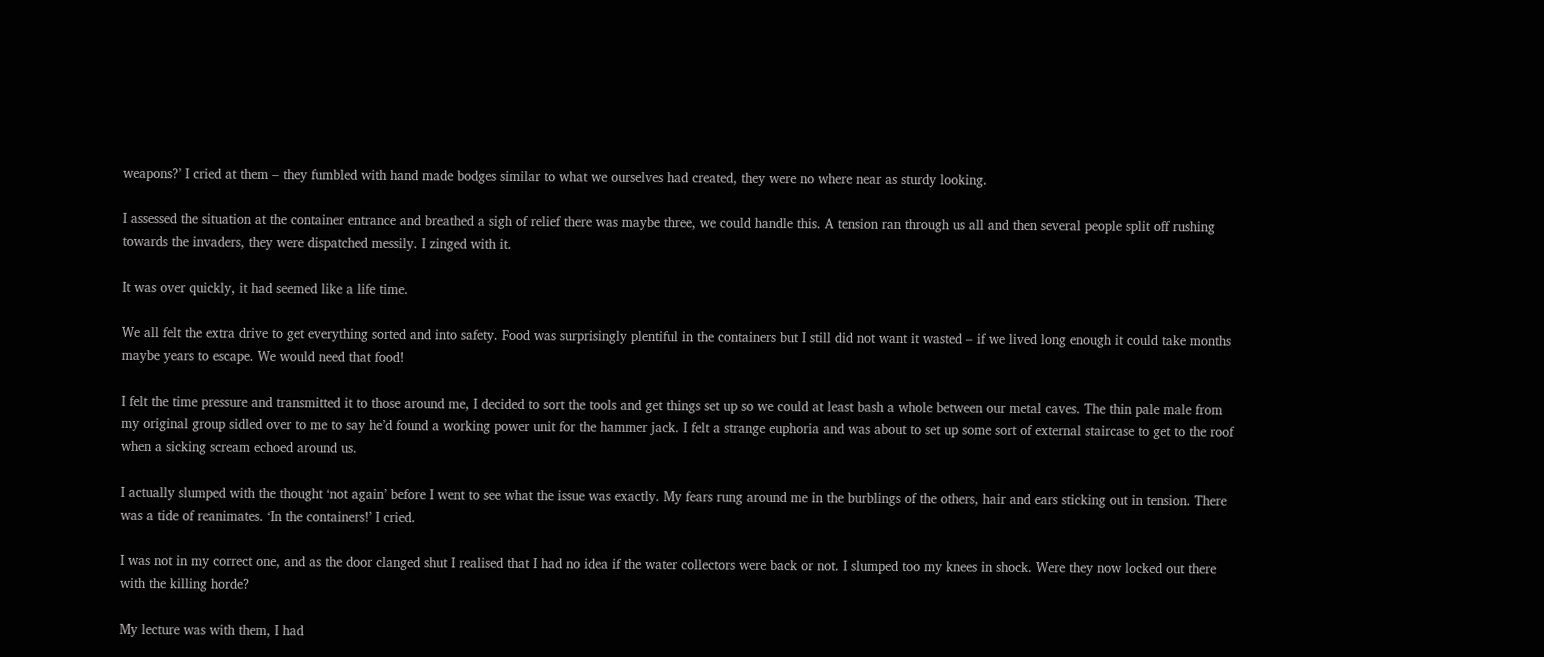weapons?’ I cried at them – they fumbled with hand made bodges similar to what we ourselves had created, they were no where near as sturdy looking.

I assessed the situation at the container entrance and breathed a sigh of relief there was maybe three, we could handle this. A tension ran through us all and then several people split off rushing towards the invaders, they were dispatched messily. I zinged with it.

It was over quickly, it had seemed like a life time.

We all felt the extra drive to get everything sorted and into safety. Food was surprisingly plentiful in the containers but I still did not want it wasted – if we lived long enough it could take months maybe years to escape. We would need that food!

I felt the time pressure and transmitted it to those around me, I decided to sort the tools and get things set up so we could at least bash a whole between our metal caves. The thin pale male from my original group sidled over to me to say he’d found a working power unit for the hammer jack. I felt a strange euphoria and was about to set up some sort of external staircase to get to the roof when a sicking scream echoed around us.

I actually slumped with the thought ‘not again’ before I went to see what the issue was exactly. My fears rung around me in the burblings of the others, hair and ears sticking out in tension. There was a tide of reanimates. ‘In the containers!’ I cried.

I was not in my correct one, and as the door clanged shut I realised that I had no idea if the water collectors were back or not. I slumped too my knees in shock. Were they now locked out there with the killing horde?

My lecture was with them, I had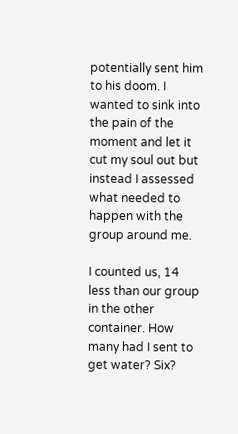potentially sent him to his doom. I wanted to sink into the pain of the moment and let it cut my soul out but instead I assessed what needed to happen with the group around me.

I counted us, 14 less than our group in the other container. How many had I sent to get water? Six?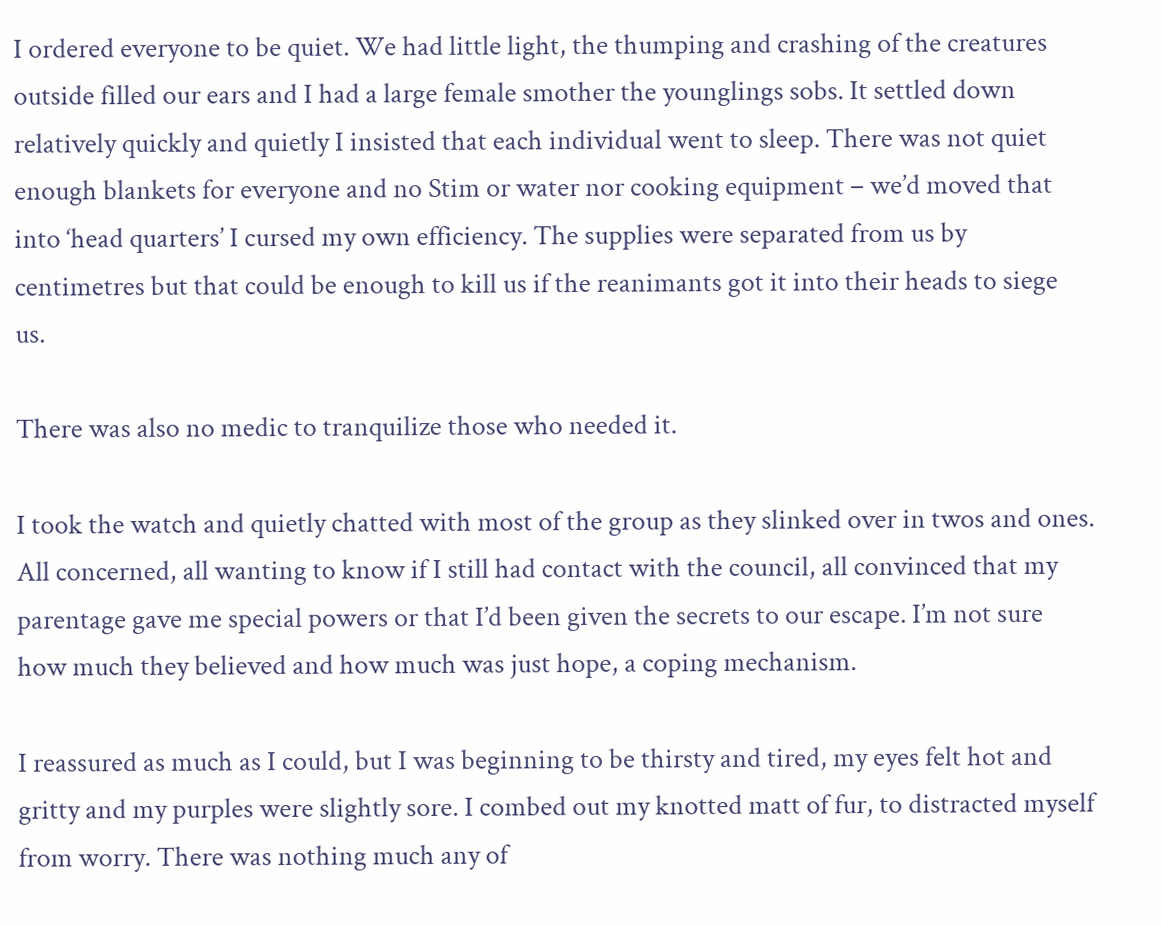I ordered everyone to be quiet. We had little light, the thumping and crashing of the creatures outside filled our ears and I had a large female smother the younglings sobs. It settled down relatively quickly and quietly I insisted that each individual went to sleep. There was not quiet enough blankets for everyone and no Stim or water nor cooking equipment – we’d moved that into ‘head quarters’ I cursed my own efficiency. The supplies were separated from us by centimetres but that could be enough to kill us if the reanimants got it into their heads to siege us.

There was also no medic to tranquilize those who needed it.

I took the watch and quietly chatted with most of the group as they slinked over in twos and ones. All concerned, all wanting to know if I still had contact with the council, all convinced that my parentage gave me special powers or that I’d been given the secrets to our escape. I’m not sure how much they believed and how much was just hope, a coping mechanism.

I reassured as much as I could, but I was beginning to be thirsty and tired, my eyes felt hot and gritty and my purples were slightly sore. I combed out my knotted matt of fur, to distracted myself from worry. There was nothing much any of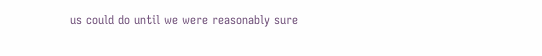us could do until we were reasonably sure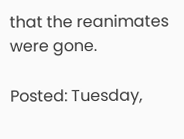that the reanimates were gone.

Posted: Tuesday,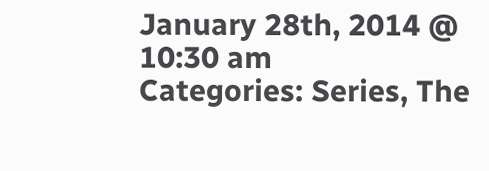January 28th, 2014 @ 10:30 am
Categories: Series, The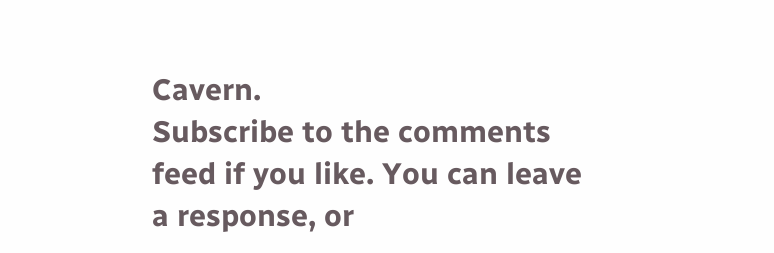Cavern.
Subscribe to the comments feed if you like. You can leave a response, or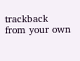trackback from your own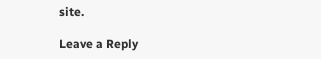site.

Leave a Reply